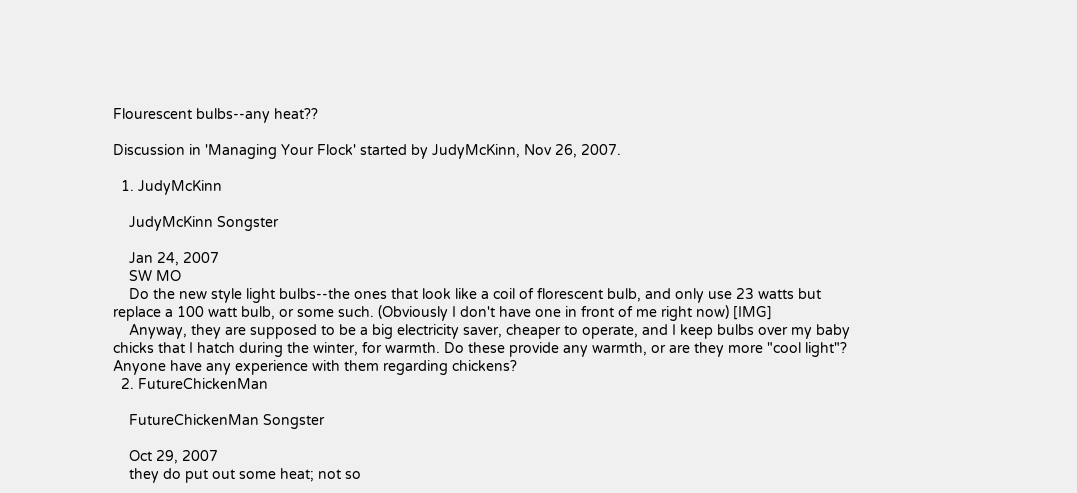Flourescent bulbs--any heat??

Discussion in 'Managing Your Flock' started by JudyMcKinn, Nov 26, 2007.

  1. JudyMcKinn

    JudyMcKinn Songster

    Jan 24, 2007
    SW MO
    Do the new style light bulbs--the ones that look like a coil of florescent bulb, and only use 23 watts but replace a 100 watt bulb, or some such. (Obviously I don't have one in front of me right now) [IMG]
    Anyway, they are supposed to be a big electricity saver, cheaper to operate, and I keep bulbs over my baby chicks that I hatch during the winter, for warmth. Do these provide any warmth, or are they more "cool light"? Anyone have any experience with them regarding chickens?
  2. FutureChickenMan

    FutureChickenMan Songster

    Oct 29, 2007
    they do put out some heat; not so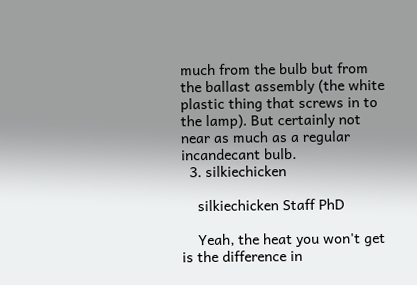much from the bulb but from the ballast assembly (the white plastic thing that screws in to the lamp). But certainly not near as much as a regular incandecant bulb.
  3. silkiechicken

    silkiechicken Staff PhD

    Yeah, the heat you won't get is the difference in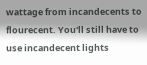wattage from incandecents to flourecent. You'll still have to use incandecent lights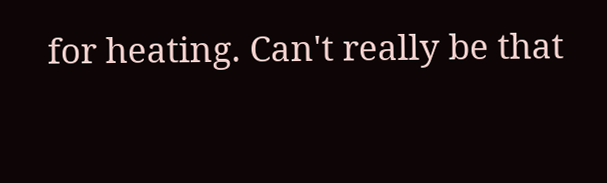for heating. Can't really be that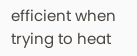efficient when trying to heat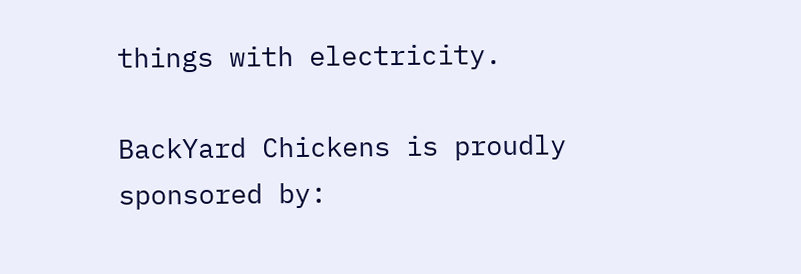things with electricity.

BackYard Chickens is proudly sponsored by: